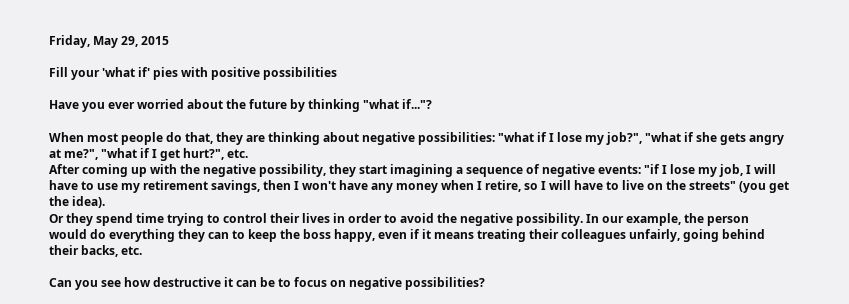Friday, May 29, 2015

Fill your 'what if' pies with positive possibilities

Have you ever worried about the future by thinking "what if..."?

When most people do that, they are thinking about negative possibilities: "what if I lose my job?", "what if she gets angry at me?", "what if I get hurt?", etc.
After coming up with the negative possibility, they start imagining a sequence of negative events: "if I lose my job, I will have to use my retirement savings, then I won't have any money when I retire, so I will have to live on the streets" (you get the idea).
Or they spend time trying to control their lives in order to avoid the negative possibility. In our example, the person would do everything they can to keep the boss happy, even if it means treating their colleagues unfairly, going behind their backs, etc.

Can you see how destructive it can be to focus on negative possibilities?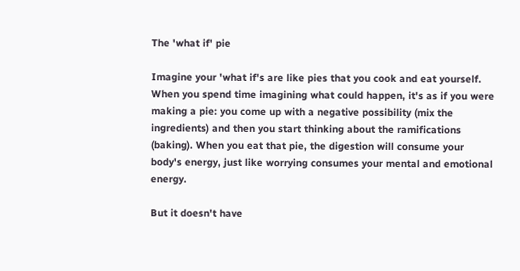The 'what if' pie

Imagine your 'what if's are like pies that you cook and eat yourself. When you spend time imagining what could happen, it's as if you were making a pie: you come up with a negative possibility (mix the ingredients) and then you start thinking about the ramifications (baking). When you eat that pie, the digestion will consume your body's energy, just like worrying consumes your mental and emotional energy.

But it doesn't have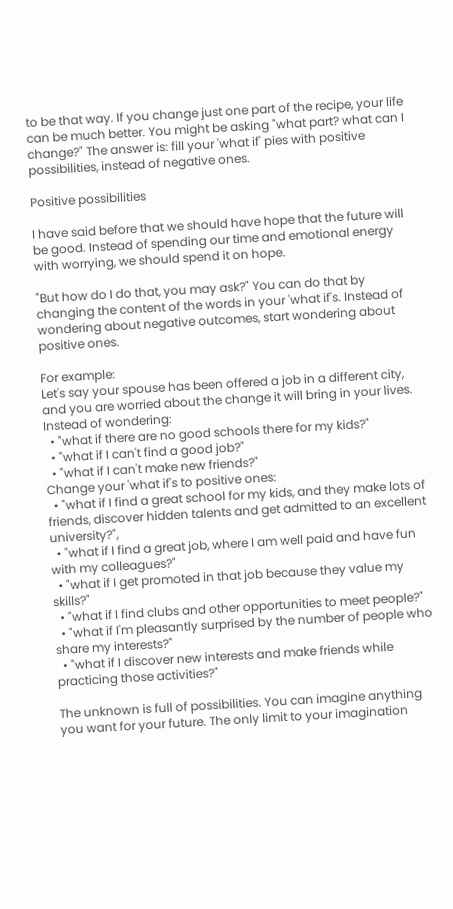to be that way. If you change just one part of the recipe, your life can be much better. You might be asking "what part? what can I change?" The answer is: fill your 'what if' pies with positive possibilities, instead of negative ones.

Positive possibilities

I have said before that we should have hope that the future will be good. Instead of spending our time and emotional energy with worrying, we should spend it on hope.

"But how do I do that, you may ask?" You can do that by changing the content of the words in your 'what if's. Instead of wondering about negative outcomes, start wondering about positive ones.

For example:
Let's say your spouse has been offered a job in a different city, and you are worried about the change it will bring in your lives.
Instead of wondering:
  • "what if there are no good schools there for my kids?"
  • "what if I can't find a good job?"
  • "what if I can't make new friends?"
Change your 'what if's to positive ones:
  • "what if I find a great school for my kids, and they make lots of friends, discover hidden talents and get admitted to an excellent university?",
  • "what if I find a great job, where I am well paid and have fun with my colleagues?"
  • "what if I get promoted in that job because they value my skills?"
  • "what if I find clubs and other opportunities to meet people?"
  • "what if I'm pleasantly surprised by the number of people who share my interests?"
  • "what if I discover new interests and make friends while practicing those activities?"

The unknown is full of possibilities. You can imagine anything you want for your future. The only limit to your imagination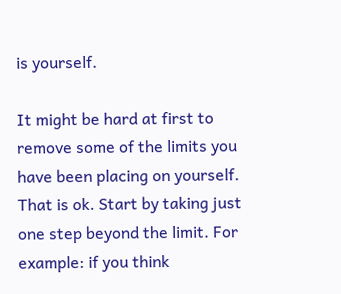is yourself.

It might be hard at first to remove some of the limits you have been placing on yourself. That is ok. Start by taking just one step beyond the limit. For example: if you think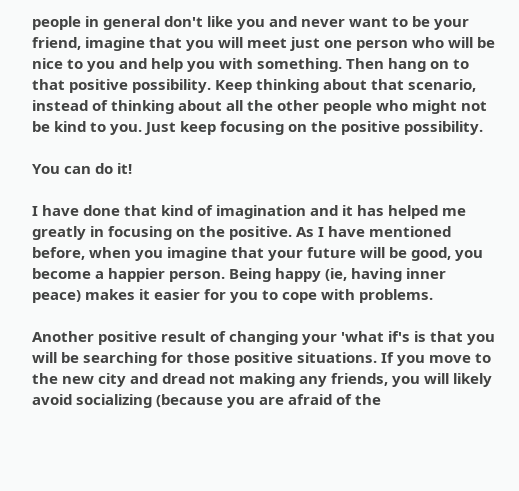people in general don't like you and never want to be your friend, imagine that you will meet just one person who will be nice to you and help you with something. Then hang on to that positive possibility. Keep thinking about that scenario, instead of thinking about all the other people who might not be kind to you. Just keep focusing on the positive possibility.

You can do it!

I have done that kind of imagination and it has helped me greatly in focusing on the positive. As I have mentioned before, when you imagine that your future will be good, you become a happier person. Being happy (ie, having inner peace) makes it easier for you to cope with problems.

Another positive result of changing your 'what if's is that you will be searching for those positive situations. If you move to the new city and dread not making any friends, you will likely avoid socializing (because you are afraid of the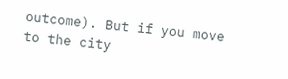outcome). But if you move to the city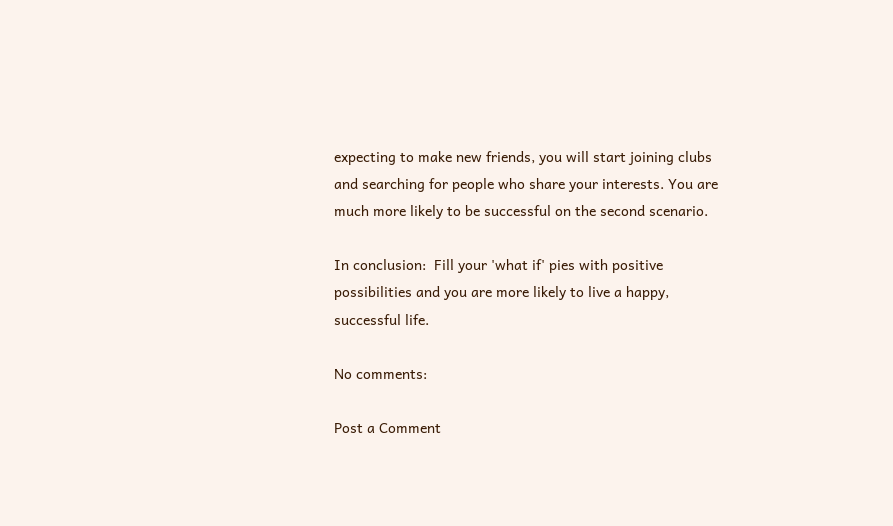expecting to make new friends, you will start joining clubs and searching for people who share your interests. You are much more likely to be successful on the second scenario.

In conclusion:  Fill your 'what if' pies with positive possibilities and you are more likely to live a happy, successful life.

No comments:

Post a Comment